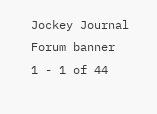Jockey Journal Forum banner
1 - 1 of 44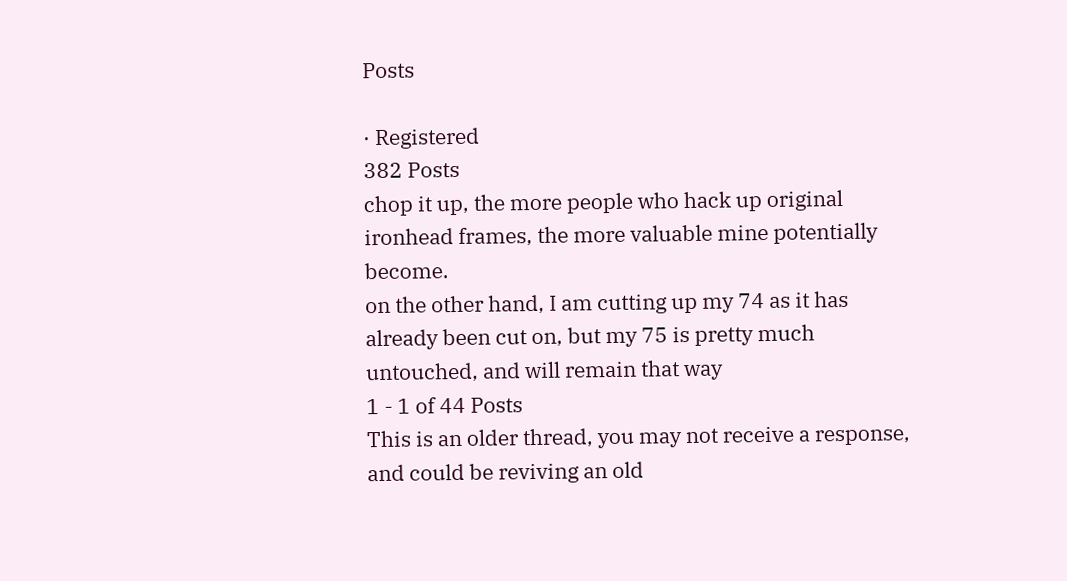Posts

· Registered
382 Posts
chop it up, the more people who hack up original ironhead frames, the more valuable mine potentially become.
on the other hand, I am cutting up my 74 as it has already been cut on, but my 75 is pretty much untouched, and will remain that way
1 - 1 of 44 Posts
This is an older thread, you may not receive a response, and could be reviving an old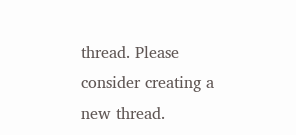thread. Please consider creating a new thread.